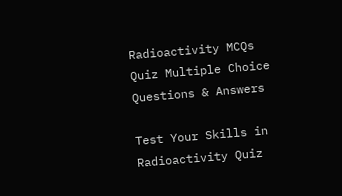Radioactivity MCQs Quiz Multiple Choice Questions & Answers

Test Your Skills in Radioactivity Quiz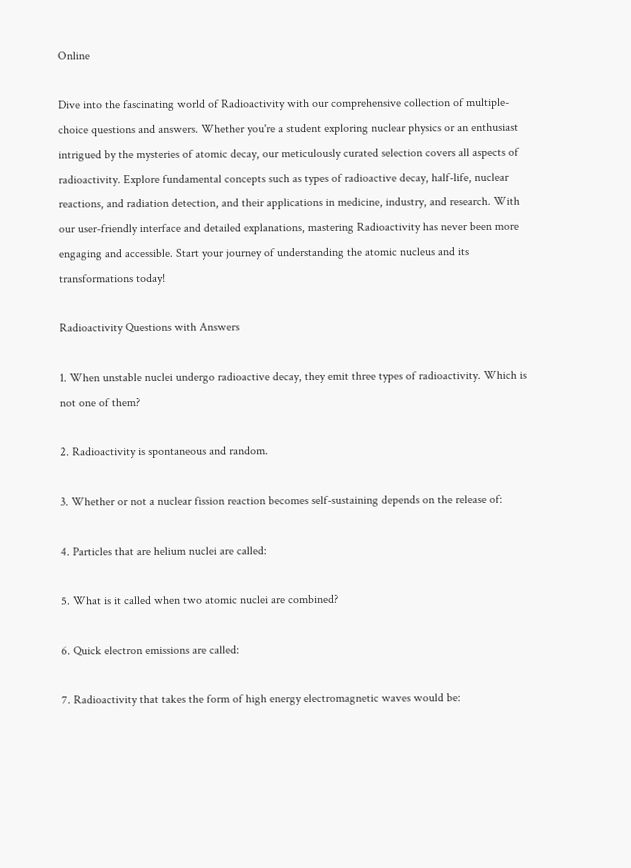Online

Dive into the fascinating world of Radioactivity with our comprehensive collection of multiple-choice questions and answers. Whether you're a student exploring nuclear physics or an enthusiast intrigued by the mysteries of atomic decay, our meticulously curated selection covers all aspects of radioactivity. Explore fundamental concepts such as types of radioactive decay, half-life, nuclear reactions, and radiation detection, and their applications in medicine, industry, and research. With our user-friendly interface and detailed explanations, mastering Radioactivity has never been more engaging and accessible. Start your journey of understanding the atomic nucleus and its transformations today!

Radioactivity Questions with Answers

1. When unstable nuclei undergo radioactive decay, they emit three types of radioactivity. Which is not one of them?

2. Radioactivity is spontaneous and random.

3. Whether or not a nuclear fission reaction becomes self-sustaining depends on the release of:

4. Particles that are helium nuclei are called:

5. What is it called when two atomic nuclei are combined?

6. Quick electron emissions are called:

7. Radioactivity that takes the form of high energy electromagnetic waves would be: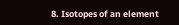8. Isotopes of an element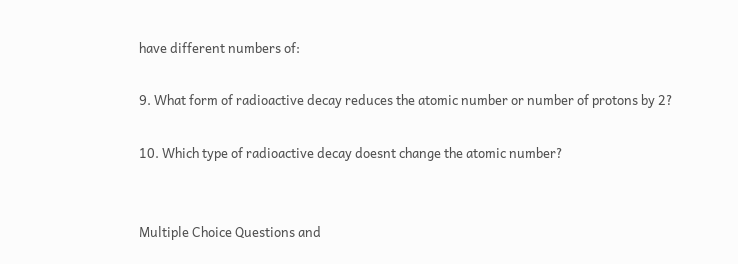have different numbers of:

9. What form of radioactive decay reduces the atomic number or number of protons by 2?

10. Which type of radioactive decay doesnt change the atomic number?


Multiple Choice Questions and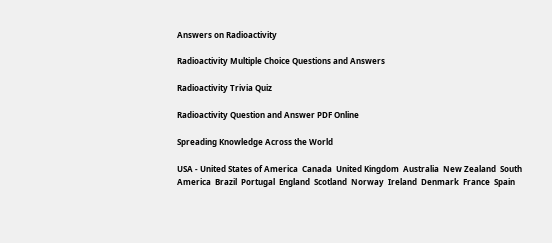Answers on Radioactivity

Radioactivity Multiple Choice Questions and Answers

Radioactivity Trivia Quiz

Radioactivity Question and Answer PDF Online

Spreading Knowledge Across the World

USA - United States of America  Canada  United Kingdom  Australia  New Zealand  South America  Brazil  Portugal  England  Scotland  Norway  Ireland  Denmark  France  Spain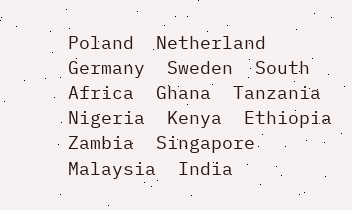Poland  Netherland  Germany  Sweden  South Africa  Ghana  Tanzania  Nigeria  Kenya  Ethiopia  Zambia  Singapore  Malaysia  India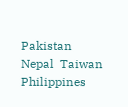Pakistan  Nepal  Taiwan  Philippines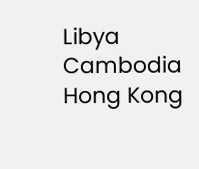Libya  Cambodia  Hong Kong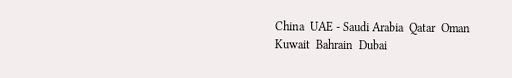China  UAE - Saudi Arabia  Qatar  Oman  Kuwait  Bahrain  Dubai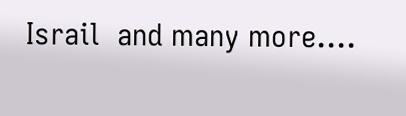Israil  and many more....